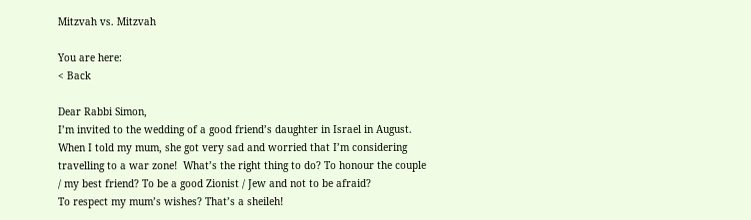Mitzvah vs. Mitzvah

You are here:
< Back

Dear Rabbi Simon,
I’m invited to the wedding of a good friend’s daughter in Israel in August. When I told my mum, she got very sad and worried that I’m considering travelling to a war zone!  What’s the right thing to do? To honour the couple / my best friend? To be a good Zionist / Jew and not to be afraid?
To respect my mum’s wishes? That’s a sheileh!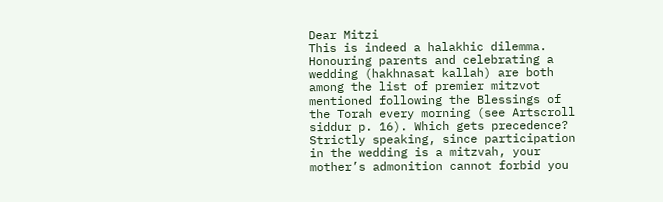Dear Mitzi
This is indeed a halakhic dilemma. Honouring parents and celebrating a wedding (hakhnasat kallah) are both among the list of premier mitzvot mentioned following the Blessings of the Torah every morning (see Artscroll siddur p. 16). Which gets precedence? Strictly speaking, since participation in the wedding is a mitzvah, your mother’s admonition cannot forbid you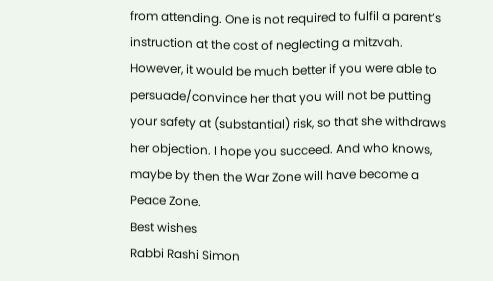from attending. One is not required to fulfil a parent’s instruction at the cost of neglecting a mitzvah. However, it would be much better if you were able to persuade/convince her that you will not be putting your safety at (substantial) risk, so that she withdraws her objection. I hope you succeed. And who knows, maybe by then the War Zone will have become a Peace Zone.
Best wishes
Rabbi Rashi Simon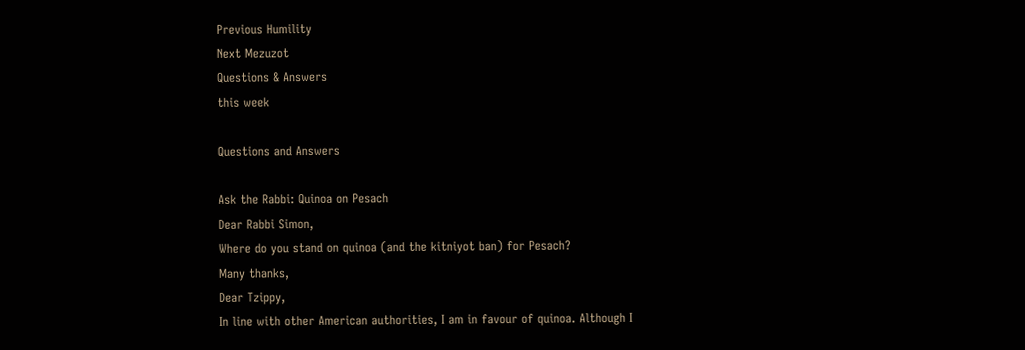Previous Humility
Next Mezuzot
Questions & Answers
this week

Questions and Answers

Ask the Rabbi: Quinoa on Pesach
Dear Rabbi Simon,
Where do you stand on quinoa (and the kitniyot ban) for Pesach?
Many thanks,
Dear Tzippy,
In line with other American authorities, I am in favour of quinoa. Although I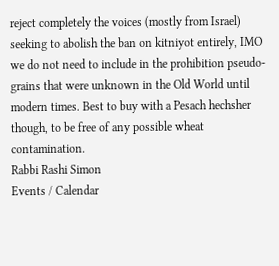reject completely the voices (mostly from Israel) seeking to abolish the ban on kitniyot entirely, IMO we do not need to include in the prohibition pseudo-grains that were unknown in the Old World until modern times. Best to buy with a Pesach hechsher though, to be free of any possible wheat contamination.
Rabbi Rashi Simon
Events / Calendar